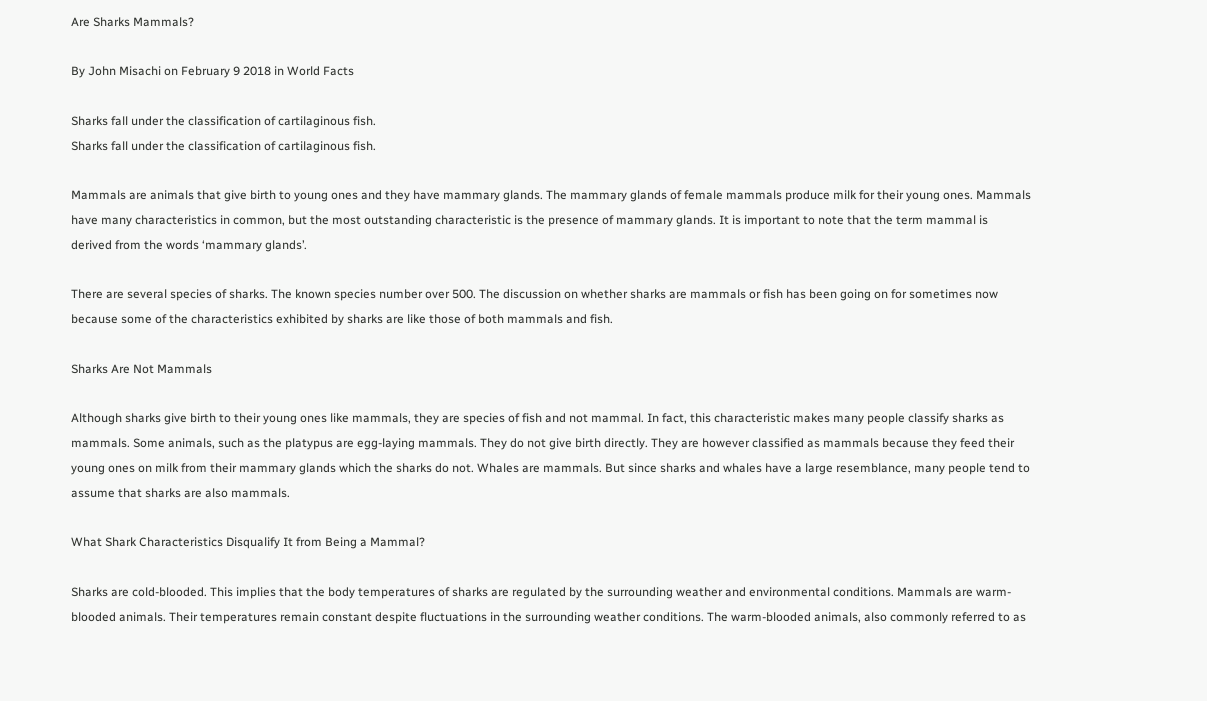Are Sharks Mammals?

By John Misachi on February 9 2018 in World Facts

Sharks fall under the classification of cartilaginous fish.
Sharks fall under the classification of cartilaginous fish.

Mammals are animals that give birth to young ones and they have mammary glands. The mammary glands of female mammals produce milk for their young ones. Mammals have many characteristics in common, but the most outstanding characteristic is the presence of mammary glands. It is important to note that the term mammal is derived from the words ‘mammary glands’.

There are several species of sharks. The known species number over 500. The discussion on whether sharks are mammals or fish has been going on for sometimes now because some of the characteristics exhibited by sharks are like those of both mammals and fish.

Sharks Are Not Mammals

Although sharks give birth to their young ones like mammals, they are species of fish and not mammal. In fact, this characteristic makes many people classify sharks as mammals. Some animals, such as the platypus are egg-laying mammals. They do not give birth directly. They are however classified as mammals because they feed their young ones on milk from their mammary glands which the sharks do not. Whales are mammals. But since sharks and whales have a large resemblance, many people tend to assume that sharks are also mammals.

What Shark Characteristics Disqualify It from Being a Mammal?

Sharks are cold-blooded. This implies that the body temperatures of sharks are regulated by the surrounding weather and environmental conditions. Mammals are warm-blooded animals. Their temperatures remain constant despite fluctuations in the surrounding weather conditions. The warm-blooded animals, also commonly referred to as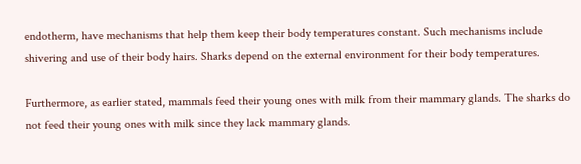endotherm, have mechanisms that help them keep their body temperatures constant. Such mechanisms include shivering and use of their body hairs. Sharks depend on the external environment for their body temperatures.

Furthermore, as earlier stated, mammals feed their young ones with milk from their mammary glands. The sharks do not feed their young ones with milk since they lack mammary glands.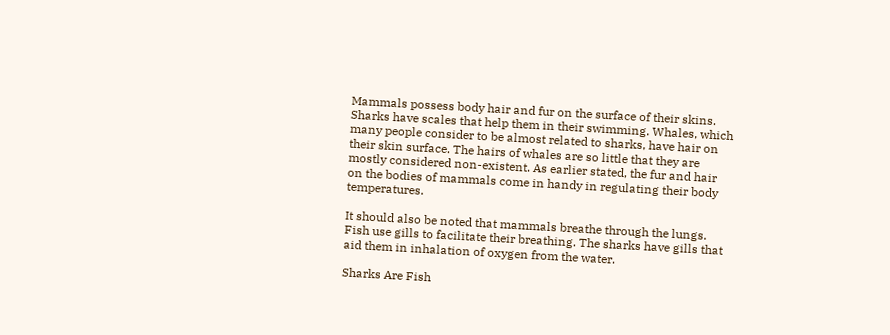Mammals possess body hair and fur on the surface of their skins. Sharks have scales that help them in their swimming. Whales, which many people consider to be almost related to sharks, have hair on their skin surface. The hairs of whales are so little that they are mostly considered non-existent. As earlier stated, the fur and hair on the bodies of mammals come in handy in regulating their body temperatures.

It should also be noted that mammals breathe through the lungs. Fish use gills to facilitate their breathing. The sharks have gills that aid them in inhalation of oxygen from the water.

Sharks Are Fish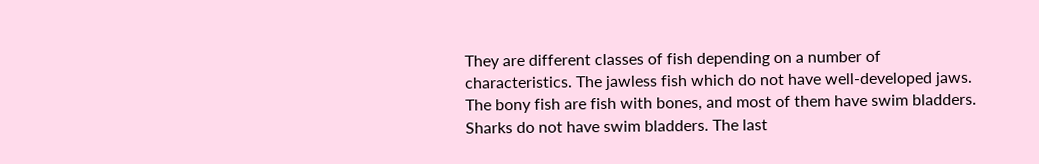They are different classes of fish depending on a number of characteristics. The jawless fish which do not have well-developed jaws. The bony fish are fish with bones, and most of them have swim bladders. Sharks do not have swim bladders. The last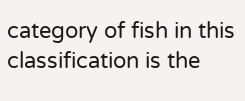category of fish in this classification is the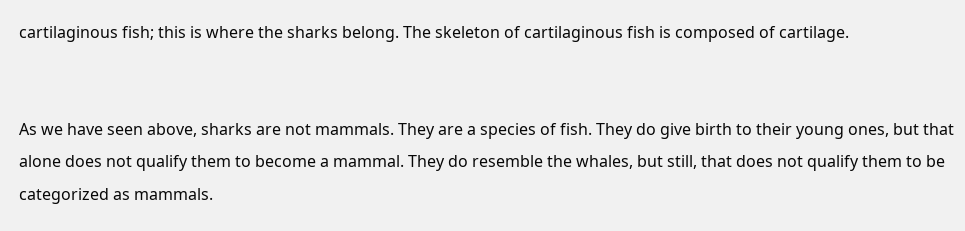cartilaginous fish; this is where the sharks belong. The skeleton of cartilaginous fish is composed of cartilage.


As we have seen above, sharks are not mammals. They are a species of fish. They do give birth to their young ones, but that alone does not qualify them to become a mammal. They do resemble the whales, but still, that does not qualify them to be categorized as mammals.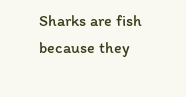Sharks are fish because they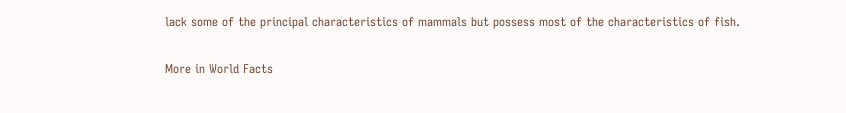lack some of the principal characteristics of mammals but possess most of the characteristics of fish.

More in World Facts